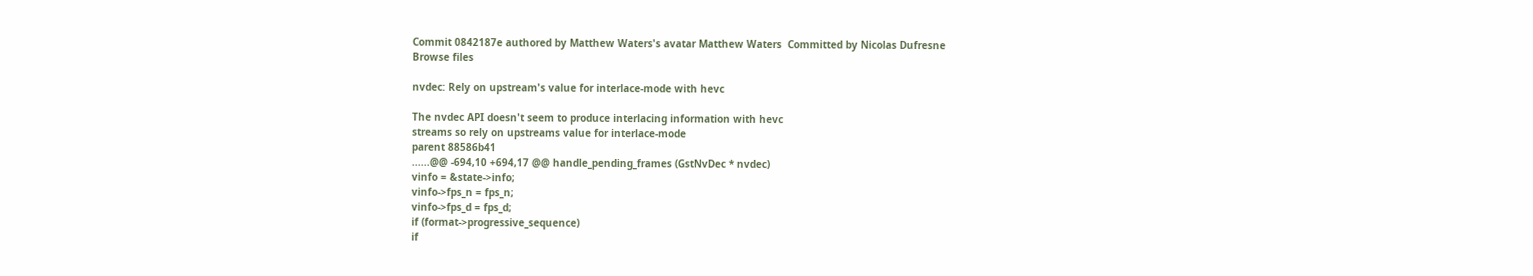Commit 0842187e authored by Matthew Waters's avatar Matthew Waters  Committed by Nicolas Dufresne
Browse files

nvdec: Rely on upstream's value for interlace-mode with hevc

The nvdec API doesn't seem to produce interlacing information with hevc
streams so rely on upstreams value for interlace-mode
parent 88586b41
......@@ -694,10 +694,17 @@ handle_pending_frames (GstNvDec * nvdec)
vinfo = &state->info;
vinfo->fps_n = fps_n;
vinfo->fps_d = fps_d;
if (format->progressive_sequence)
if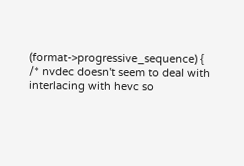(format->progressive_sequence) {
/* nvdec doesn't seem to deal with interlacing with hevc so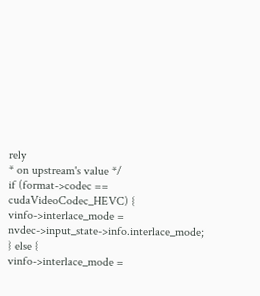rely
* on upstream's value */
if (format->codec == cudaVideoCodec_HEVC) {
vinfo->interlace_mode = nvdec->input_state->info.interlace_mode;
} else {
vinfo->interlace_mode =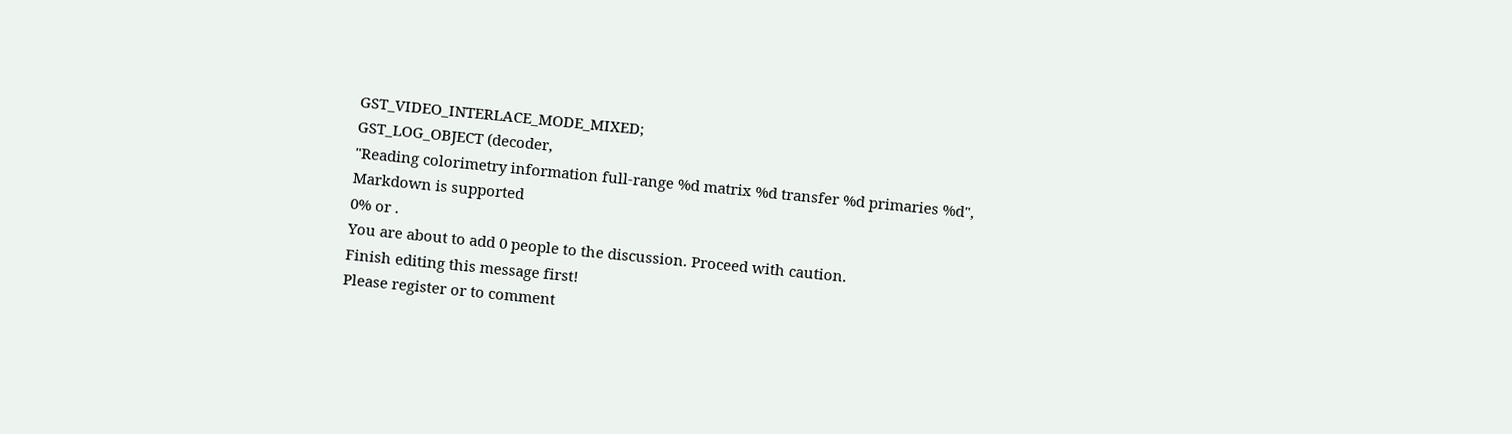GST_VIDEO_INTERLACE_MODE_MIXED;
GST_LOG_OBJECT (decoder,
"Reading colorimetry information full-range %d matrix %d transfer %d primaries %d",
Markdown is supported
0% or .
You are about to add 0 people to the discussion. Proceed with caution.
Finish editing this message first!
Please register or to comment